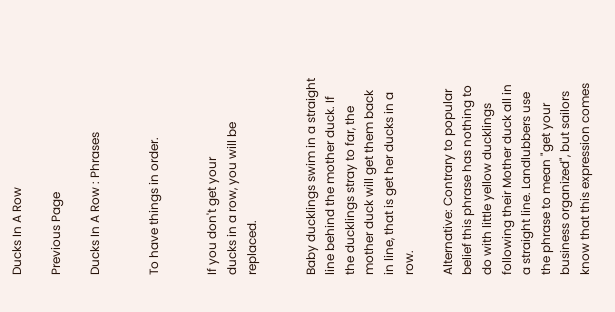Ducks In A Row

Previous Page

Ducks In A Row : Phrases


To have things in order.


If you don't get your
ducks in a row, you will be replaced.


Baby ducklings swim in a straight line behind the mother duck. If the ducklings stray to far, the mother duck will get them back in line, that is get her ducks in a row.

Alternative: Contrary to popular belief this phrase has nothing to do with little yellow ducklings following their Mother duck all in a straight line. Landlubbers use the phrase to mean "get your business organized", but sailors know that this expression comes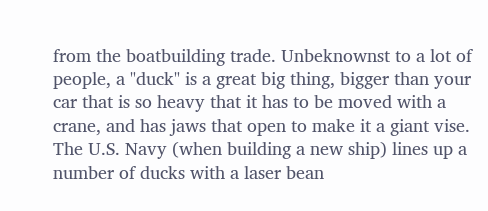from the boatbuilding trade. Unbeknownst to a lot of people, a "duck" is a great big thing, bigger than your car that is so heavy that it has to be moved with a crane, and has jaws that open to make it a giant vise. The U.S. Navy (when building a new ship) lines up a number of ducks with a laser bean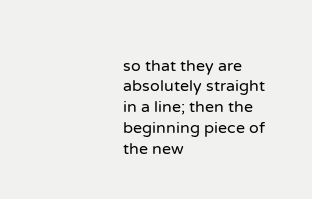so that they are absolutely straight in a line; then the beginning piece of the new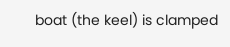boat (the keel) is clamped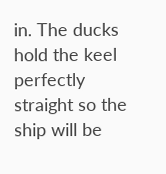in. The ducks hold the keel perfectly straight so the ship will be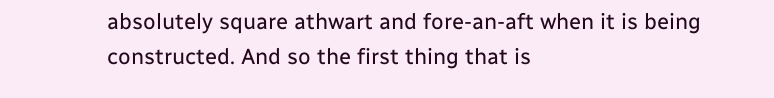absolutely square athwart and fore-an-aft when it is being constructed. And so the first thing that is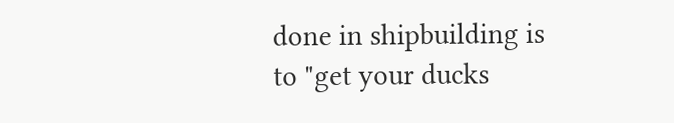done in shipbuilding is to "get your ducks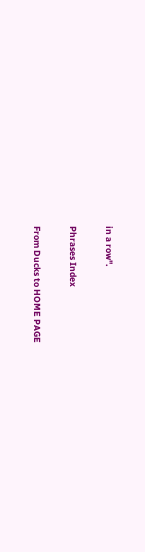in a row".

Phrases Index

From Ducks to HOME PAGE